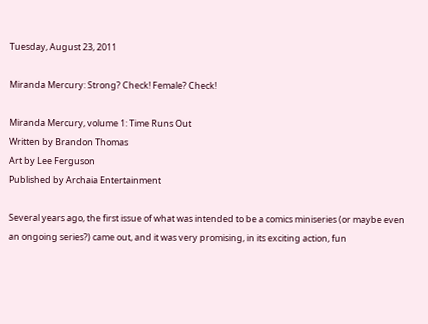Tuesday, August 23, 2011

Miranda Mercury: Strong? Check! Female? Check!

Miranda Mercury, volume 1: Time Runs Out
Written by Brandon Thomas
Art by Lee Ferguson
Published by Archaia Entertainment

Several years ago, the first issue of what was intended to be a comics miniseries (or maybe even an ongoing series?) came out, and it was very promising, in its exciting action, fun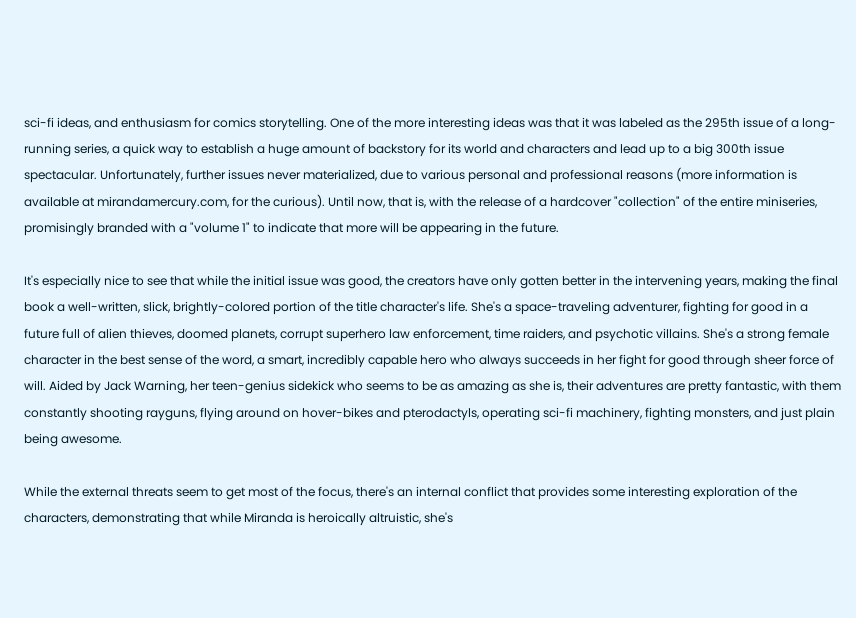sci-fi ideas, and enthusiasm for comics storytelling. One of the more interesting ideas was that it was labeled as the 295th issue of a long-running series, a quick way to establish a huge amount of backstory for its world and characters and lead up to a big 300th issue spectacular. Unfortunately, further issues never materialized, due to various personal and professional reasons (more information is available at mirandamercury.com, for the curious). Until now, that is, with the release of a hardcover "collection" of the entire miniseries, promisingly branded with a "volume 1" to indicate that more will be appearing in the future.

It's especially nice to see that while the initial issue was good, the creators have only gotten better in the intervening years, making the final book a well-written, slick, brightly-colored portion of the title character's life. She's a space-traveling adventurer, fighting for good in a future full of alien thieves, doomed planets, corrupt superhero law enforcement, time raiders, and psychotic villains. She's a strong female character in the best sense of the word, a smart, incredibly capable hero who always succeeds in her fight for good through sheer force of will. Aided by Jack Warning, her teen-genius sidekick who seems to be as amazing as she is, their adventures are pretty fantastic, with them constantly shooting rayguns, flying around on hover-bikes and pterodactyls, operating sci-fi machinery, fighting monsters, and just plain being awesome.

While the external threats seem to get most of the focus, there's an internal conflict that provides some interesting exploration of the characters, demonstrating that while Miranda is heroically altruistic, she's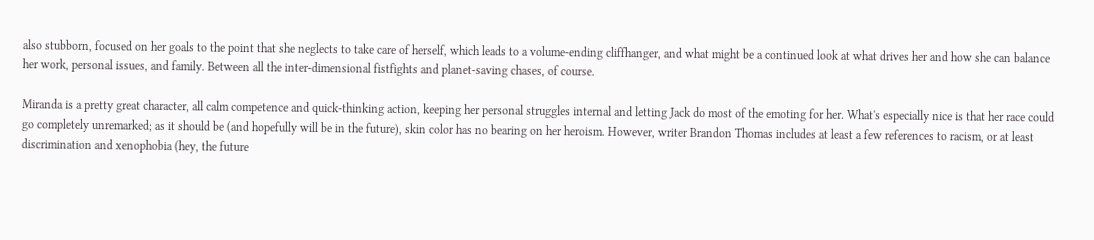also stubborn, focused on her goals to the point that she neglects to take care of herself, which leads to a volume-ending cliffhanger, and what might be a continued look at what drives her and how she can balance her work, personal issues, and family. Between all the inter-dimensional fistfights and planet-saving chases, of course.

Miranda is a pretty great character, all calm competence and quick-thinking action, keeping her personal struggles internal and letting Jack do most of the emoting for her. What's especially nice is that her race could go completely unremarked; as it should be (and hopefully will be in the future), skin color has no bearing on her heroism. However, writer Brandon Thomas includes at least a few references to racism, or at least discrimination and xenophobia (hey, the future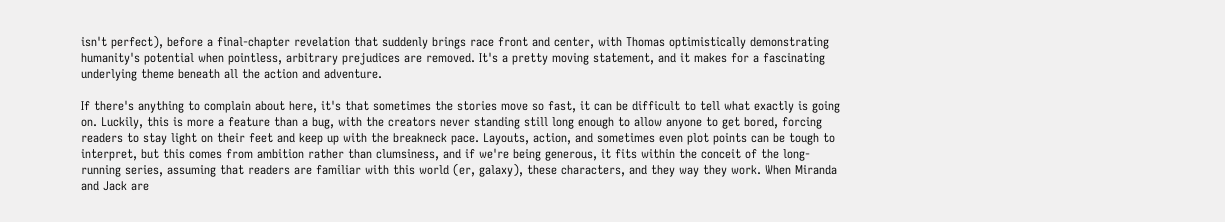isn't perfect), before a final-chapter revelation that suddenly brings race front and center, with Thomas optimistically demonstrating humanity's potential when pointless, arbitrary prejudices are removed. It's a pretty moving statement, and it makes for a fascinating underlying theme beneath all the action and adventure.

If there's anything to complain about here, it's that sometimes the stories move so fast, it can be difficult to tell what exactly is going on. Luckily, this is more a feature than a bug, with the creators never standing still long enough to allow anyone to get bored, forcing readers to stay light on their feet and keep up with the breakneck pace. Layouts, action, and sometimes even plot points can be tough to interpret, but this comes from ambition rather than clumsiness, and if we're being generous, it fits within the conceit of the long-running series, assuming that readers are familiar with this world (er, galaxy), these characters, and they way they work. When Miranda and Jack are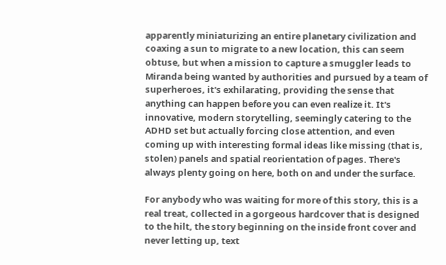apparently miniaturizing an entire planetary civilization and coaxing a sun to migrate to a new location, this can seem obtuse, but when a mission to capture a smuggler leads to Miranda being wanted by authorities and pursued by a team of superheroes, it's exhilarating, providing the sense that anything can happen before you can even realize it. It's innovative, modern storytelling, seemingly catering to the ADHD set but actually forcing close attention, and even coming up with interesting formal ideas like missing (that is, stolen) panels and spatial reorientation of pages. There's always plenty going on here, both on and under the surface.

For anybody who was waiting for more of this story, this is a real treat, collected in a gorgeous hardcover that is designed to the hilt, the story beginning on the inside front cover and never letting up, text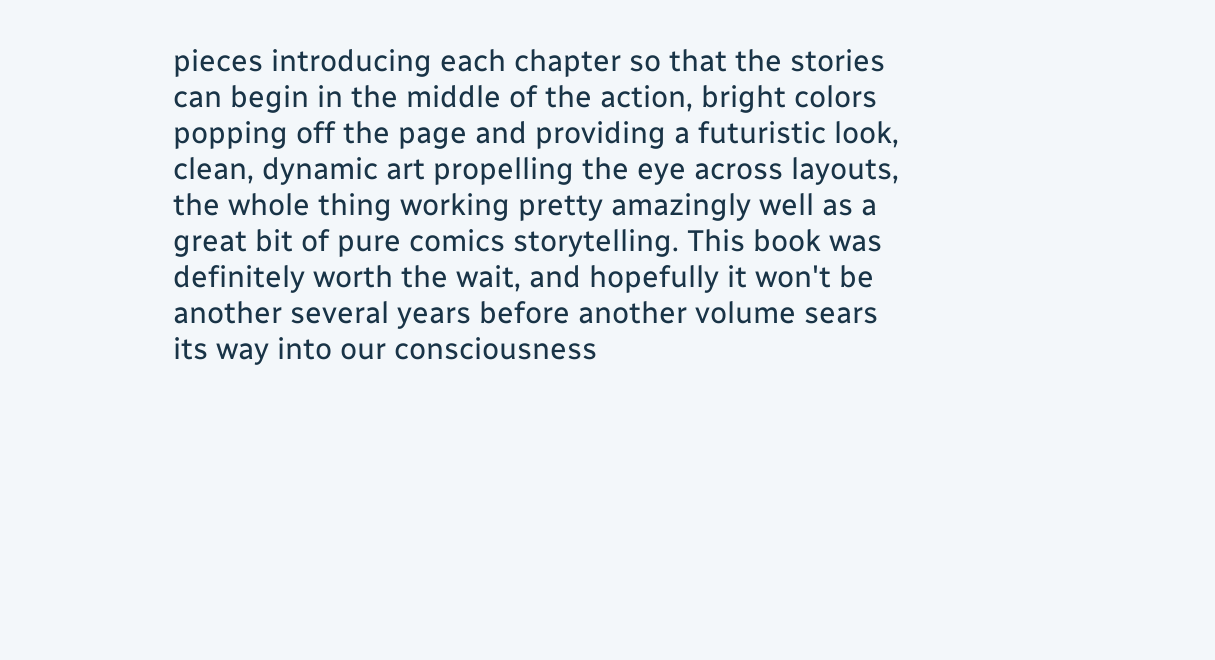pieces introducing each chapter so that the stories can begin in the middle of the action, bright colors popping off the page and providing a futuristic look, clean, dynamic art propelling the eye across layouts, the whole thing working pretty amazingly well as a great bit of pure comics storytelling. This book was definitely worth the wait, and hopefully it won't be another several years before another volume sears its way into our consciousness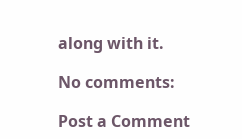along with it.

No comments:

Post a Comment